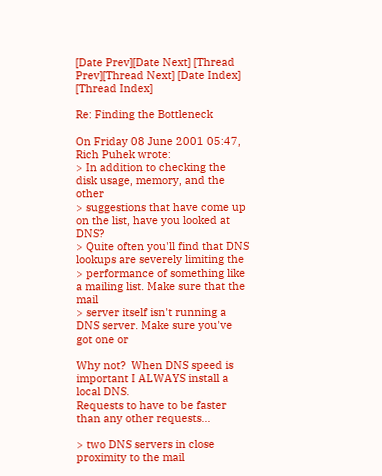[Date Prev][Date Next] [Thread Prev][Thread Next] [Date Index] [Thread Index]

Re: Finding the Bottleneck

On Friday 08 June 2001 05:47, Rich Puhek wrote:
> In addition to checking the disk usage, memory, and the other
> suggestions that have come up on the list, have you looked at DNS?
> Quite often you'll find that DNS lookups are severely limiting the
> performance of something like a mailing list. Make sure that the mail
> server itself isn't running a DNS server. Make sure you've got one or

Why not?  When DNS speed is important I ALWAYS install a local DNS.
Requests to have to be faster than any other requests...

> two DNS servers in close proximity to the mail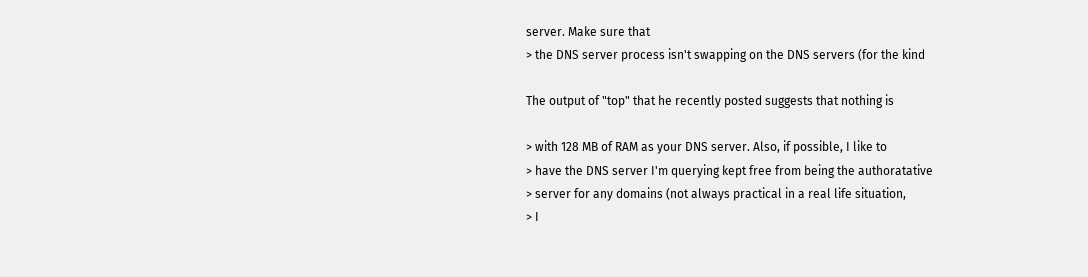server. Make sure that
> the DNS server process isn't swapping on the DNS servers (for the kind

The output of "top" that he recently posted suggests that nothing is

> with 128 MB of RAM as your DNS server. Also, if possible, I like to
> have the DNS server I'm querying kept free from being the authoratative
> server for any domains (not always practical in a real life situation,
> I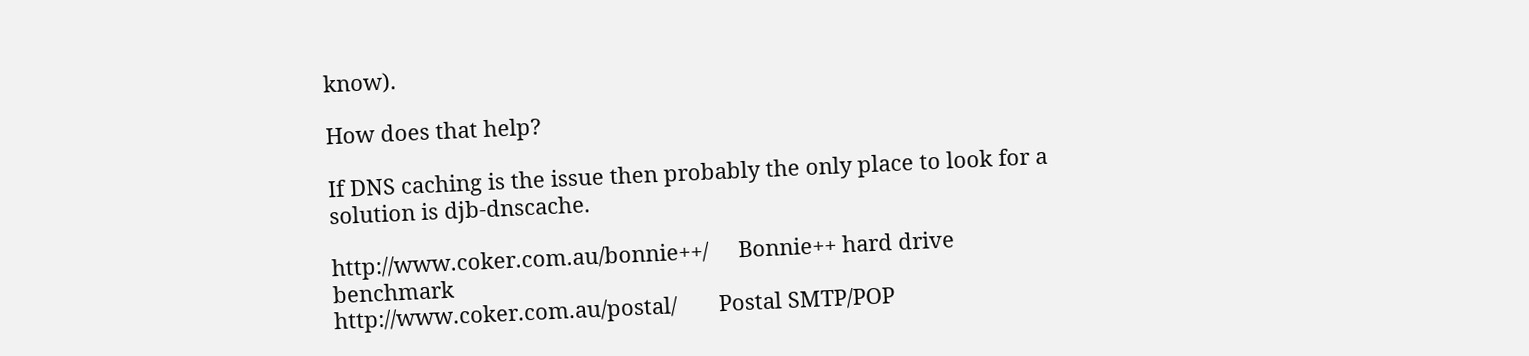know).

How does that help?

If DNS caching is the issue then probably the only place to look for a
solution is djb-dnscache.

http://www.coker.com.au/bonnie++/     Bonnie++ hard drive benchmark
http://www.coker.com.au/postal/       Postal SMTP/POP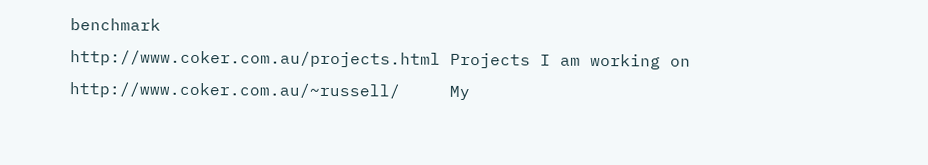benchmark
http://www.coker.com.au/projects.html Projects I am working on
http://www.coker.com.au/~russell/     My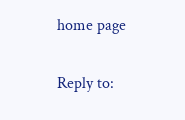home page

Reply to: